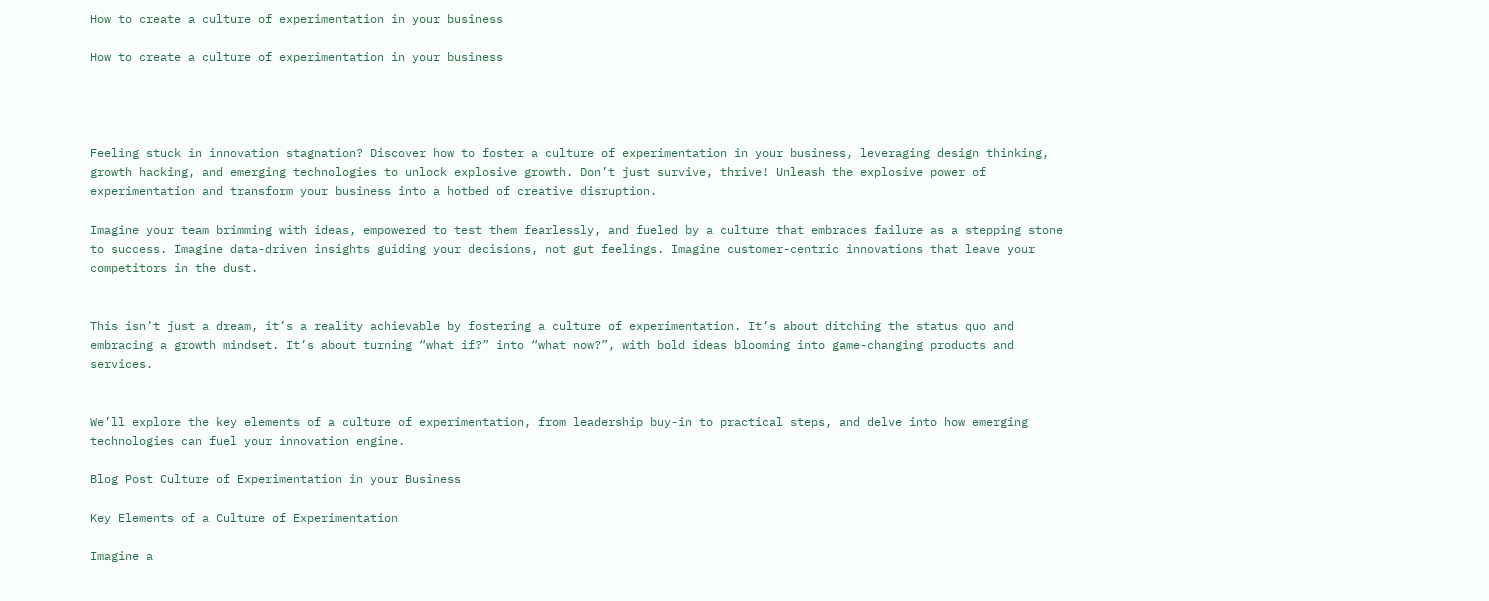How to create a culture of experimentation in your business

How to create a culture of experimentation in your business




Feeling stuck in innovation stagnation? Discover how to foster a culture of experimentation in your business, leveraging design thinking, growth hacking, and emerging technologies to unlock explosive growth. Don’t just survive, thrive! Unleash the explosive power of experimentation and transform your business into a hotbed of creative disruption.

Imagine your team brimming with ideas, empowered to test them fearlessly, and fueled by a culture that embraces failure as a stepping stone to success. Imagine data-driven insights guiding your decisions, not gut feelings. Imagine customer-centric innovations that leave your competitors in the dust.


This isn’t just a dream, it’s a reality achievable by fostering a culture of experimentation. It’s about ditching the status quo and embracing a growth mindset. It’s about turning “what if?” into “what now?”, with bold ideas blooming into game-changing products and services.


We’ll explore the key elements of a culture of experimentation, from leadership buy-in to practical steps, and delve into how emerging technologies can fuel your innovation engine.

Blog Post Culture of Experimentation in your Business

Key Elements of a Culture of Experimentation

Imagine a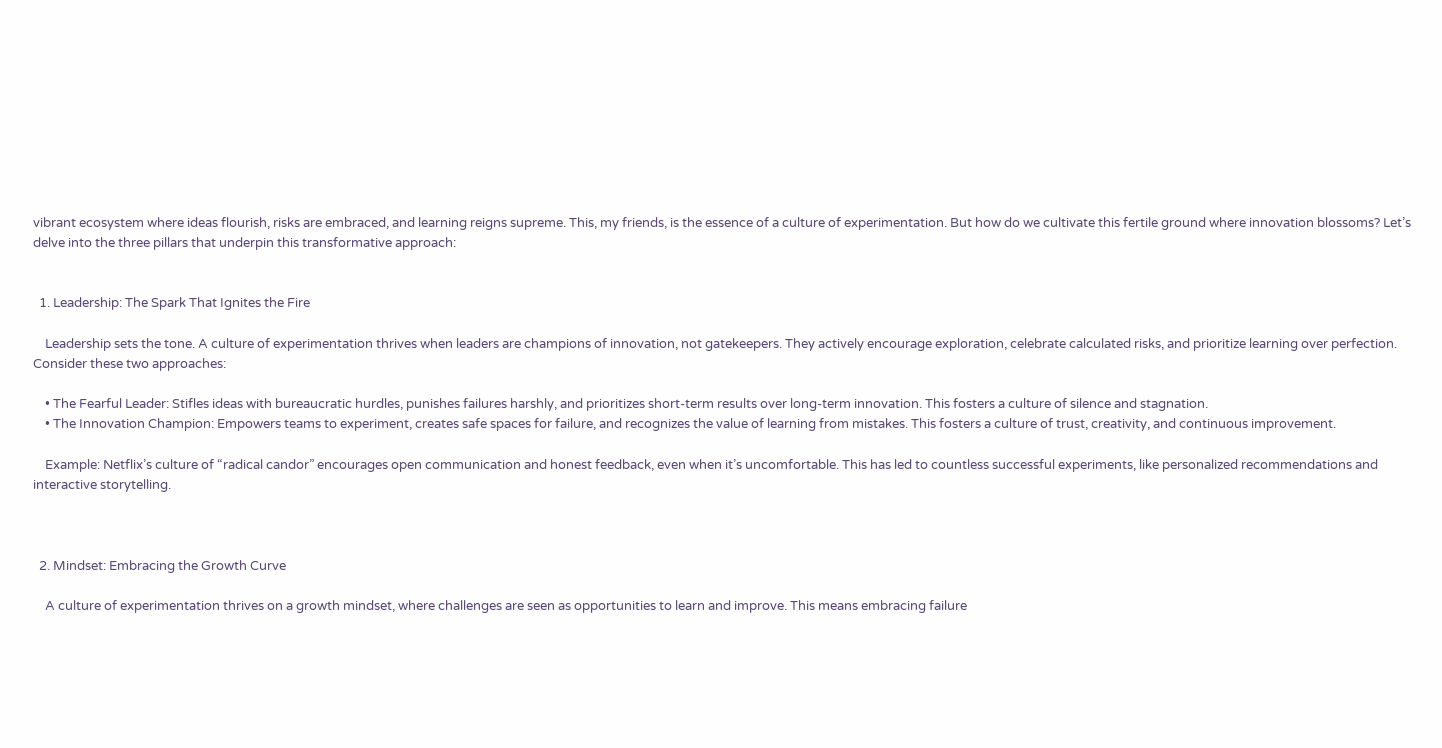vibrant ecosystem where ideas flourish, risks are embraced, and learning reigns supreme. This, my friends, is the essence of a culture of experimentation. But how do we cultivate this fertile ground where innovation blossoms? Let’s delve into the three pillars that underpin this transformative approach:


  1. Leadership: The Spark That Ignites the Fire

    Leadership sets the tone. A culture of experimentation thrives when leaders are champions of innovation, not gatekeepers. They actively encourage exploration, celebrate calculated risks, and prioritize learning over perfection. Consider these two approaches:

    • The Fearful Leader: Stifles ideas with bureaucratic hurdles, punishes failures harshly, and prioritizes short-term results over long-term innovation. This fosters a culture of silence and stagnation.
    • The Innovation Champion: Empowers teams to experiment, creates safe spaces for failure, and recognizes the value of learning from mistakes. This fosters a culture of trust, creativity, and continuous improvement.

    Example: Netflix’s culture of “radical candor” encourages open communication and honest feedback, even when it’s uncomfortable. This has led to countless successful experiments, like personalized recommendations and interactive storytelling.



  2. Mindset: Embracing the Growth Curve

    A culture of experimentation thrives on a growth mindset, where challenges are seen as opportunities to learn and improve. This means embracing failure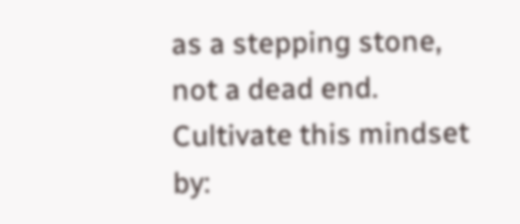as a stepping stone, not a dead end. Cultivate this mindset by: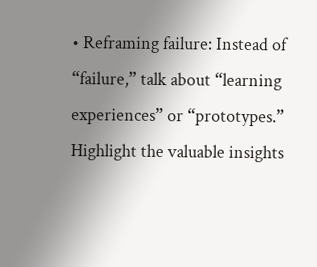• Reframing failure: Instead of “failure,” talk about “learning experiences” or “prototypes.” Highlight the valuable insights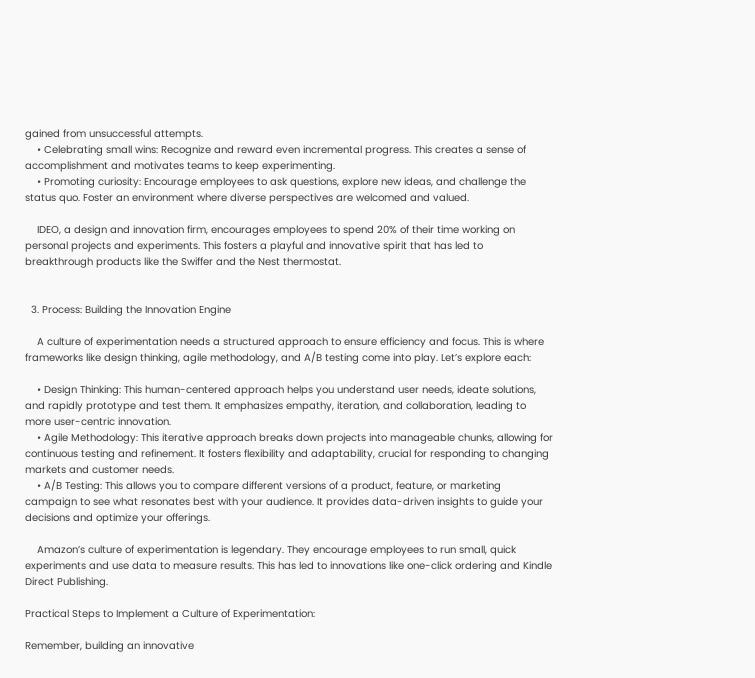gained from unsuccessful attempts.
    • Celebrating small wins: Recognize and reward even incremental progress. This creates a sense of accomplishment and motivates teams to keep experimenting.
    • Promoting curiosity: Encourage employees to ask questions, explore new ideas, and challenge the status quo. Foster an environment where diverse perspectives are welcomed and valued.

    IDEO, a design and innovation firm, encourages employees to spend 20% of their time working on personal projects and experiments. This fosters a playful and innovative spirit that has led to breakthrough products like the Swiffer and the Nest thermostat.


  3. Process: Building the Innovation Engine

    A culture of experimentation needs a structured approach to ensure efficiency and focus. This is where frameworks like design thinking, agile methodology, and A/B testing come into play. Let’s explore each:

    • Design Thinking: This human-centered approach helps you understand user needs, ideate solutions, and rapidly prototype and test them. It emphasizes empathy, iteration, and collaboration, leading to more user-centric innovation.
    • Agile Methodology: This iterative approach breaks down projects into manageable chunks, allowing for continuous testing and refinement. It fosters flexibility and adaptability, crucial for responding to changing markets and customer needs.
    • A/B Testing: This allows you to compare different versions of a product, feature, or marketing campaign to see what resonates best with your audience. It provides data-driven insights to guide your decisions and optimize your offerings.

    Amazon’s culture of experimentation is legendary. They encourage employees to run small, quick experiments and use data to measure results. This has led to innovations like one-click ordering and Kindle Direct Publishing.

Practical Steps to Implement a Culture of Experimentation:

Remember, building an innovative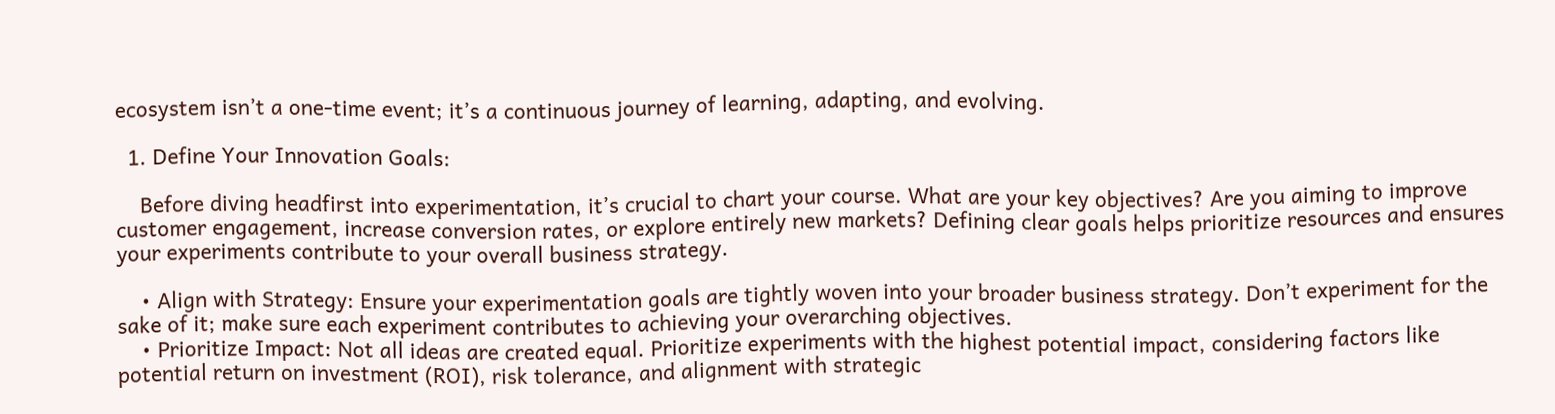ecosystem isn’t a one-time event; it’s a continuous journey of learning, adapting, and evolving.

  1. Define Your Innovation Goals:

    Before diving headfirst into experimentation, it’s crucial to chart your course. What are your key objectives? Are you aiming to improve customer engagement, increase conversion rates, or explore entirely new markets? Defining clear goals helps prioritize resources and ensures your experiments contribute to your overall business strategy.

    • Align with Strategy: Ensure your experimentation goals are tightly woven into your broader business strategy. Don’t experiment for the sake of it; make sure each experiment contributes to achieving your overarching objectives.
    • Prioritize Impact: Not all ideas are created equal. Prioritize experiments with the highest potential impact, considering factors like potential return on investment (ROI), risk tolerance, and alignment with strategic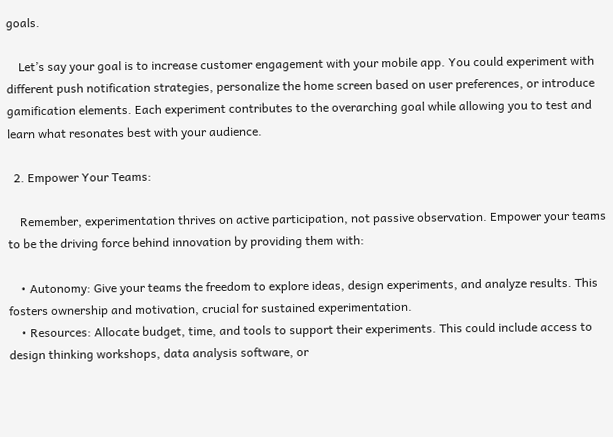goals.

    Let’s say your goal is to increase customer engagement with your mobile app. You could experiment with different push notification strategies, personalize the home screen based on user preferences, or introduce gamification elements. Each experiment contributes to the overarching goal while allowing you to test and learn what resonates best with your audience.

  2. Empower Your Teams:

    Remember, experimentation thrives on active participation, not passive observation. Empower your teams to be the driving force behind innovation by providing them with:

    • Autonomy: Give your teams the freedom to explore ideas, design experiments, and analyze results. This fosters ownership and motivation, crucial for sustained experimentation.
    • Resources: Allocate budget, time, and tools to support their experiments. This could include access to design thinking workshops, data analysis software, or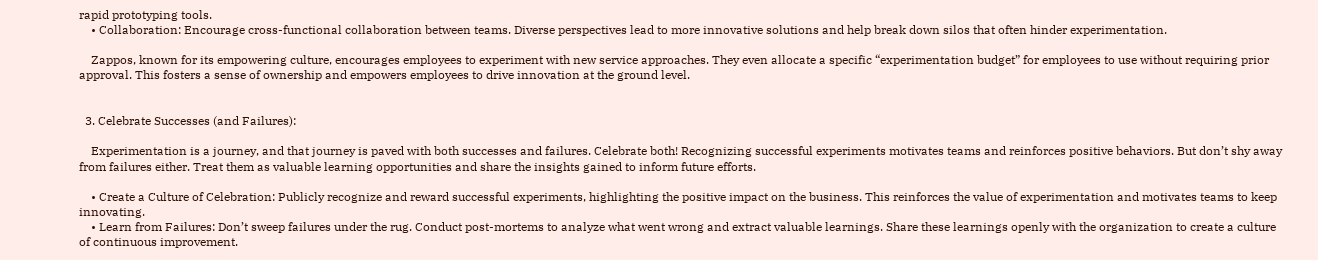rapid prototyping tools.
    • Collaboration: Encourage cross-functional collaboration between teams. Diverse perspectives lead to more innovative solutions and help break down silos that often hinder experimentation.

    Zappos, known for its empowering culture, encourages employees to experiment with new service approaches. They even allocate a specific “experimentation budget” for employees to use without requiring prior approval. This fosters a sense of ownership and empowers employees to drive innovation at the ground level.


  3. Celebrate Successes (and Failures):

    Experimentation is a journey, and that journey is paved with both successes and failures. Celebrate both! Recognizing successful experiments motivates teams and reinforces positive behaviors. But don’t shy away from failures either. Treat them as valuable learning opportunities and share the insights gained to inform future efforts.

    • Create a Culture of Celebration: Publicly recognize and reward successful experiments, highlighting the positive impact on the business. This reinforces the value of experimentation and motivates teams to keep innovating.
    • Learn from Failures: Don’t sweep failures under the rug. Conduct post-mortems to analyze what went wrong and extract valuable learnings. Share these learnings openly with the organization to create a culture of continuous improvement.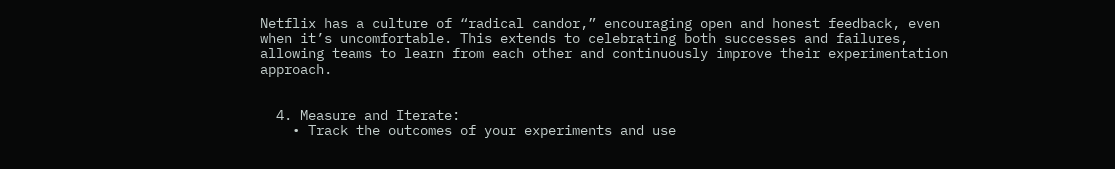Netflix has a culture of “radical candor,” encouraging open and honest feedback, even when it’s uncomfortable. This extends to celebrating both successes and failures, allowing teams to learn from each other and continuously improve their experimentation approach.


  4. Measure and Iterate:
    • Track the outcomes of your experiments and use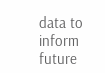data to inform future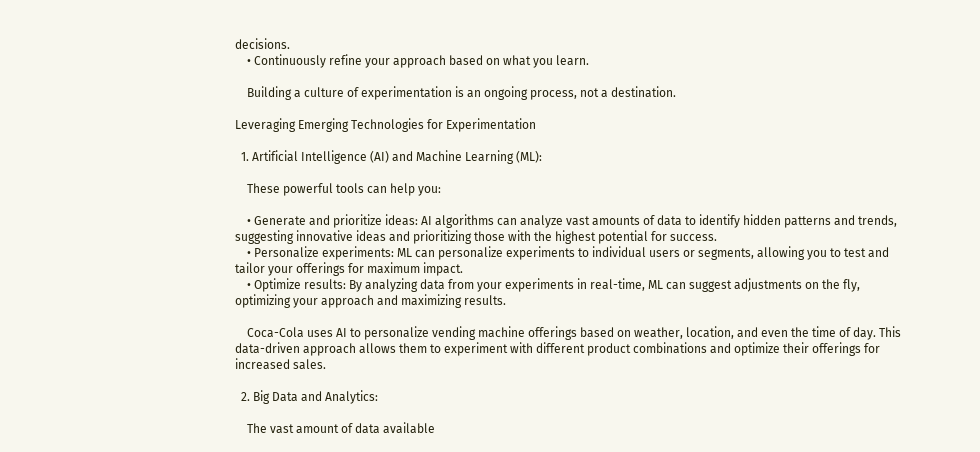decisions.
    • Continuously refine your approach based on what you learn.

    Building a culture of experimentation is an ongoing process, not a destination.

Leveraging Emerging Technologies for Experimentation

  1. Artificial Intelligence (AI) and Machine Learning (ML):

    These powerful tools can help you:

    • Generate and prioritize ideas: AI algorithms can analyze vast amounts of data to identify hidden patterns and trends, suggesting innovative ideas and prioritizing those with the highest potential for success.
    • Personalize experiments: ML can personalize experiments to individual users or segments, allowing you to test and tailor your offerings for maximum impact.
    • Optimize results: By analyzing data from your experiments in real-time, ML can suggest adjustments on the fly, optimizing your approach and maximizing results.

    Coca-Cola uses AI to personalize vending machine offerings based on weather, location, and even the time of day. This data-driven approach allows them to experiment with different product combinations and optimize their offerings for increased sales.

  2. Big Data and Analytics:

    The vast amount of data available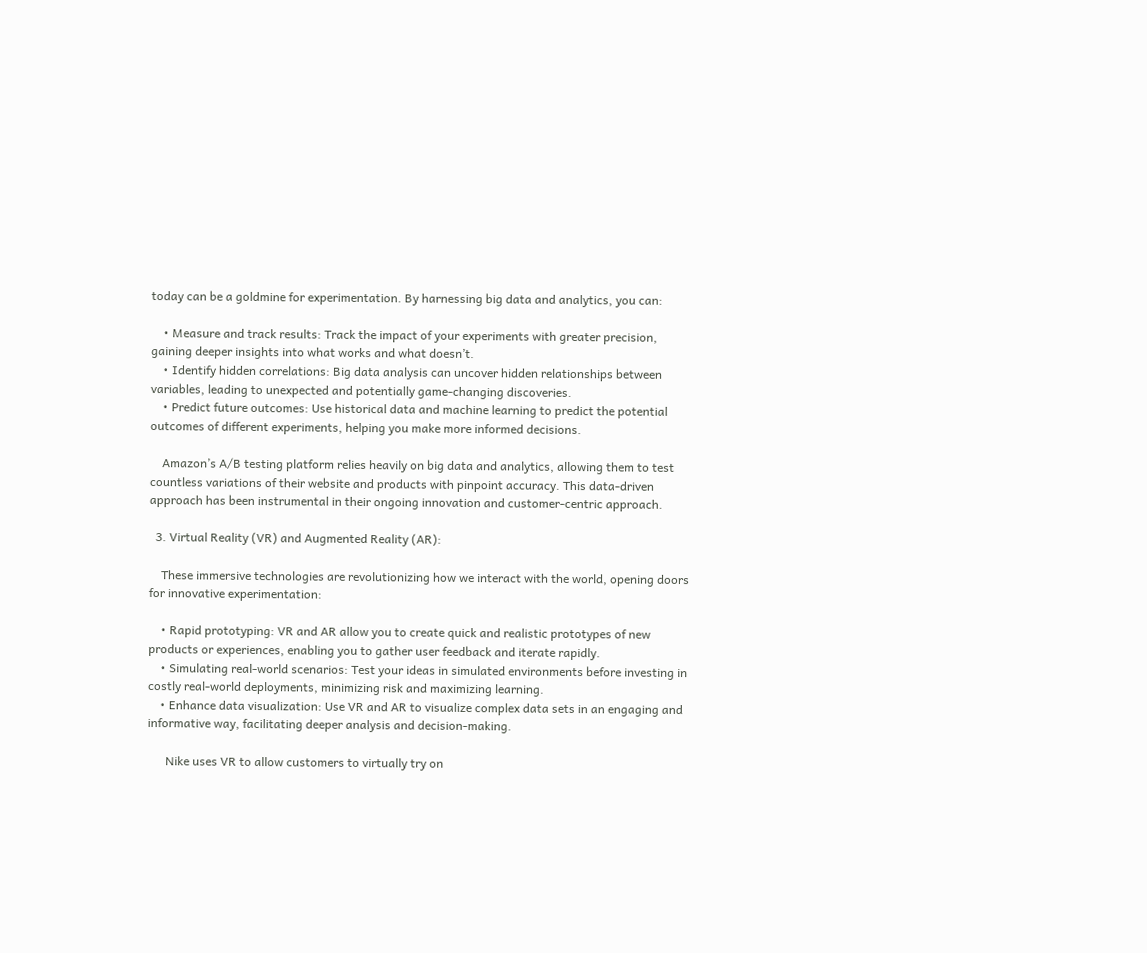today can be a goldmine for experimentation. By harnessing big data and analytics, you can:

    • Measure and track results: Track the impact of your experiments with greater precision, gaining deeper insights into what works and what doesn’t.
    • Identify hidden correlations: Big data analysis can uncover hidden relationships between variables, leading to unexpected and potentially game-changing discoveries.
    • Predict future outcomes: Use historical data and machine learning to predict the potential outcomes of different experiments, helping you make more informed decisions.

    Amazon’s A/B testing platform relies heavily on big data and analytics, allowing them to test countless variations of their website and products with pinpoint accuracy. This data-driven approach has been instrumental in their ongoing innovation and customer-centric approach.

  3. Virtual Reality (VR) and Augmented Reality (AR):

    These immersive technologies are revolutionizing how we interact with the world, opening doors for innovative experimentation:

    • Rapid prototyping: VR and AR allow you to create quick and realistic prototypes of new products or experiences, enabling you to gather user feedback and iterate rapidly.
    • Simulating real-world scenarios: Test your ideas in simulated environments before investing in costly real-world deployments, minimizing risk and maximizing learning.
    • Enhance data visualization: Use VR and AR to visualize complex data sets in an engaging and informative way, facilitating deeper analysis and decision-making.

      Nike uses VR to allow customers to virtually try on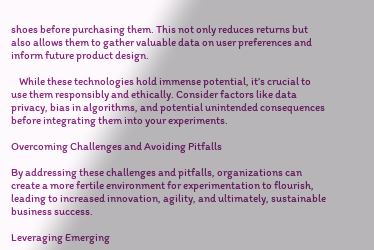shoes before purchasing them. This not only reduces returns but also allows them to gather valuable data on user preferences and inform future product design.

    While these technologies hold immense potential, it’s crucial to use them responsibly and ethically. Consider factors like data privacy, bias in algorithms, and potential unintended consequences before integrating them into your experiments.

Overcoming Challenges and Avoiding Pitfalls

By addressing these challenges and pitfalls, organizations can create a more fertile environment for experimentation to flourish, leading to increased innovation, agility, and ultimately, sustainable business success.

Leveraging Emerging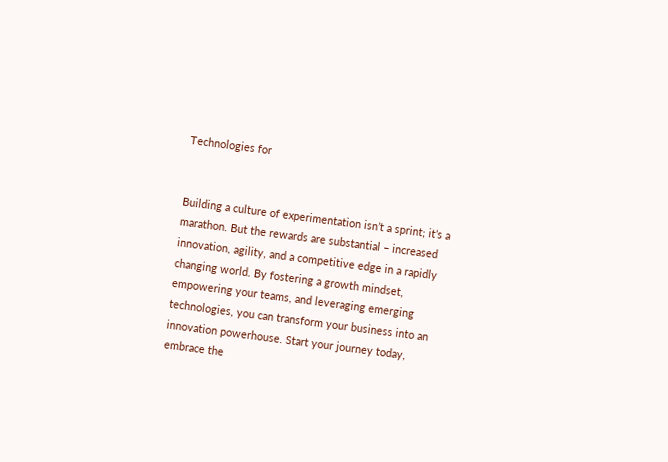Technologies for


Building a culture of experimentation isn’t a sprint; it’s a marathon. But the rewards are substantial – increased innovation, agility, and a competitive edge in a rapidly changing world. By fostering a growth mindset, empowering your teams, and leveraging emerging technologies, you can transform your business into an innovation powerhouse. Start your journey today, embrace the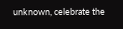unknown, celebrate the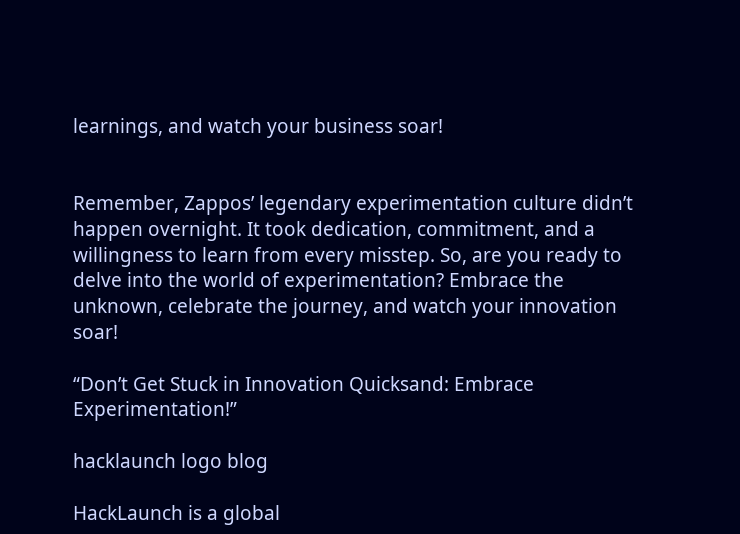learnings, and watch your business soar!


Remember, Zappos’ legendary experimentation culture didn’t happen overnight. It took dedication, commitment, and a willingness to learn from every misstep. So, are you ready to delve into the world of experimentation? Embrace the unknown, celebrate the journey, and watch your innovation soar!

“Don’t Get Stuck in Innovation Quicksand: Embrace Experimentation!”

hacklaunch logo blog

HackLaunch is a global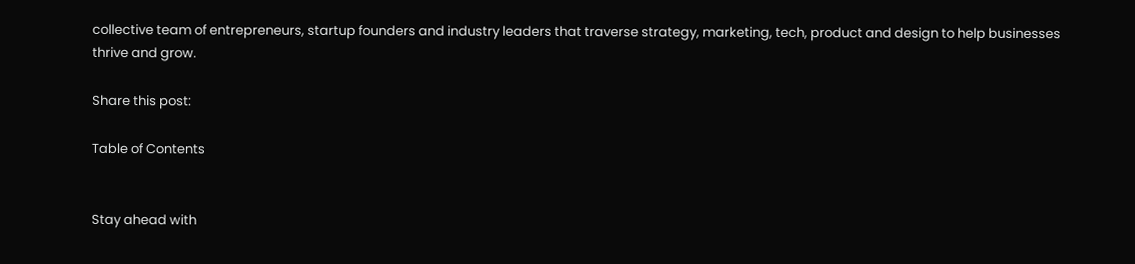collective team of entrepreneurs, startup founders and industry leaders that traverse strategy, marketing, tech, product and design to help businesses thrive and grow.

Share this post:

Table of Contents


Stay ahead with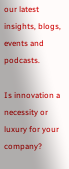our latest insights, blogs, events and podcasts.

Is innovation a necessity or luxury for your company?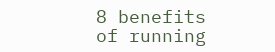8 benefits of running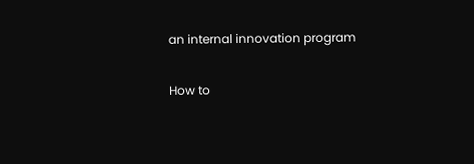an internal innovation program

How to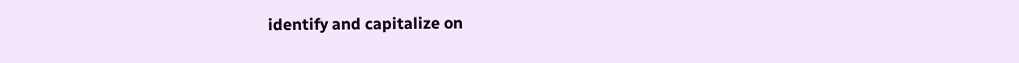identify and capitalize on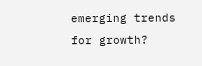emerging trends for growth?